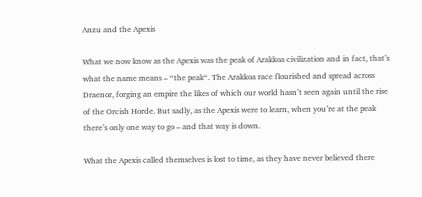Anzu and the Apexis

What we now know as the Apexis was the peak of Arakkoa civilization and in fact, that’s what the name means – “the peak“. The Arakkoa race flourished and spread across Draenor, forging an empire the likes of which our world hasn’t seen again until the rise of the Orcish Horde. But sadly, as the Apexis were to learn, when you’re at the peak there’s only one way to go – and that way is down.

What the Apexis called themselves is lost to time, as they have never believed there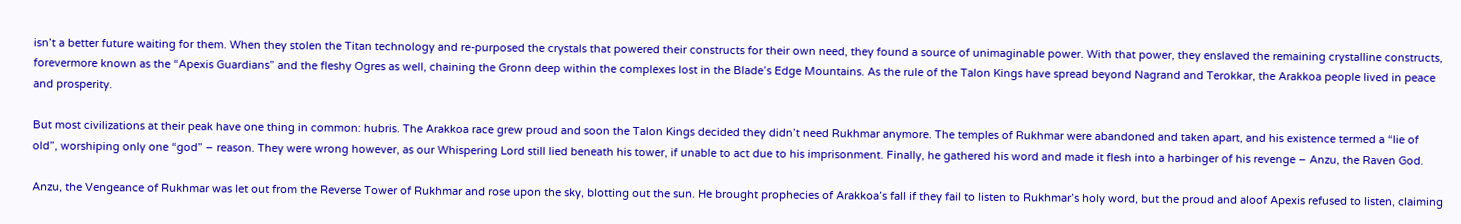isn’t a better future waiting for them. When they stolen the Titan technology and re-purposed the crystals that powered their constructs for their own need, they found a source of unimaginable power. With that power, they enslaved the remaining crystalline constructs, forevermore known as the “Apexis Guardians” and the fleshy Ogres as well, chaining the Gronn deep within the complexes lost in the Blade’s Edge Mountains. As the rule of the Talon Kings have spread beyond Nagrand and Terokkar, the Arakkoa people lived in peace and prosperity.

But most civilizations at their peak have one thing in common: hubris. The Arakkoa race grew proud and soon the Talon Kings decided they didn’t need Rukhmar anymore. The temples of Rukhmar were abandoned and taken apart, and his existence termed a “lie of old”, worshiping only one “god” – reason. They were wrong however, as our Whispering Lord still lied beneath his tower, if unable to act due to his imprisonment. Finally, he gathered his word and made it flesh into a harbinger of his revenge – Anzu, the Raven God.

Anzu, the Vengeance of Rukhmar was let out from the Reverse Tower of Rukhmar and rose upon the sky, blotting out the sun. He brought prophecies of Arakkoa’s fall if they fail to listen to Rukhmar’s holy word, but the proud and aloof Apexis refused to listen, claiming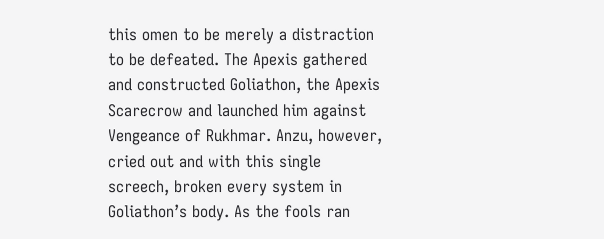this omen to be merely a distraction to be defeated. The Apexis gathered and constructed Goliathon, the Apexis Scarecrow and launched him against Vengeance of Rukhmar. Anzu, however, cried out and with this single screech, broken every system in Goliathon’s body. As the fools ran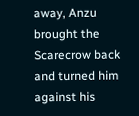away, Anzu brought the Scarecrow back and turned him against his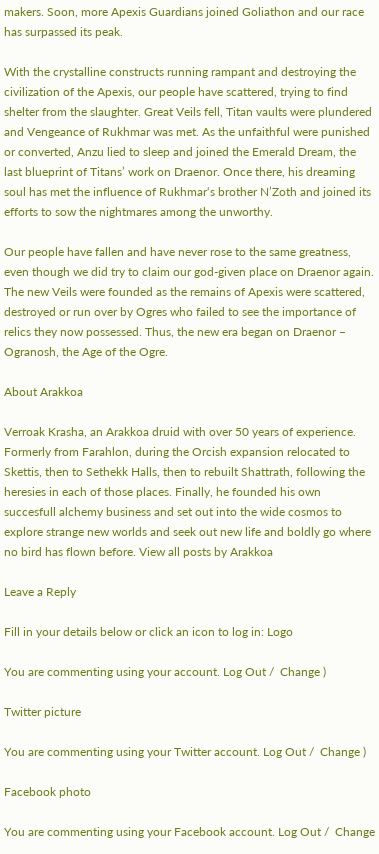makers. Soon, more Apexis Guardians joined Goliathon and our race has surpassed its peak.

With the crystalline constructs running rampant and destroying the civilization of the Apexis, our people have scattered, trying to find shelter from the slaughter. Great Veils fell, Titan vaults were plundered and Vengeance of Rukhmar was met. As the unfaithful were punished or converted, Anzu lied to sleep and joined the Emerald Dream, the last blueprint of Titans’ work on Draenor. Once there, his dreaming soul has met the influence of Rukhmar‘s brother N’Zoth and joined its efforts to sow the nightmares among the unworthy.

Our people have fallen and have never rose to the same greatness, even though we did try to claim our god-given place on Draenor again. The new Veils were founded as the remains of Apexis were scattered, destroyed or run over by Ogres who failed to see the importance of relics they now possessed. Thus, the new era began on Draenor – Ogranosh, the Age of the Ogre.

About Arakkoa

Verroak Krasha, an Arakkoa druid with over 50 years of experience. Formerly from Farahlon, during the Orcish expansion relocated to Skettis, then to Sethekk Halls, then to rebuilt Shattrath, following the heresies in each of those places. Finally, he founded his own succesfull alchemy business and set out into the wide cosmos to explore strange new worlds and seek out new life and boldly go where no bird has flown before. View all posts by Arakkoa

Leave a Reply

Fill in your details below or click an icon to log in: Logo

You are commenting using your account. Log Out /  Change )

Twitter picture

You are commenting using your Twitter account. Log Out /  Change )

Facebook photo

You are commenting using your Facebook account. Log Out /  Change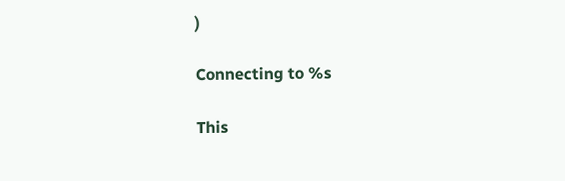)

Connecting to %s

This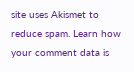site uses Akismet to reduce spam. Learn how your comment data is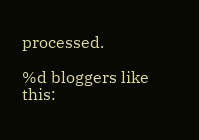processed.

%d bloggers like this: